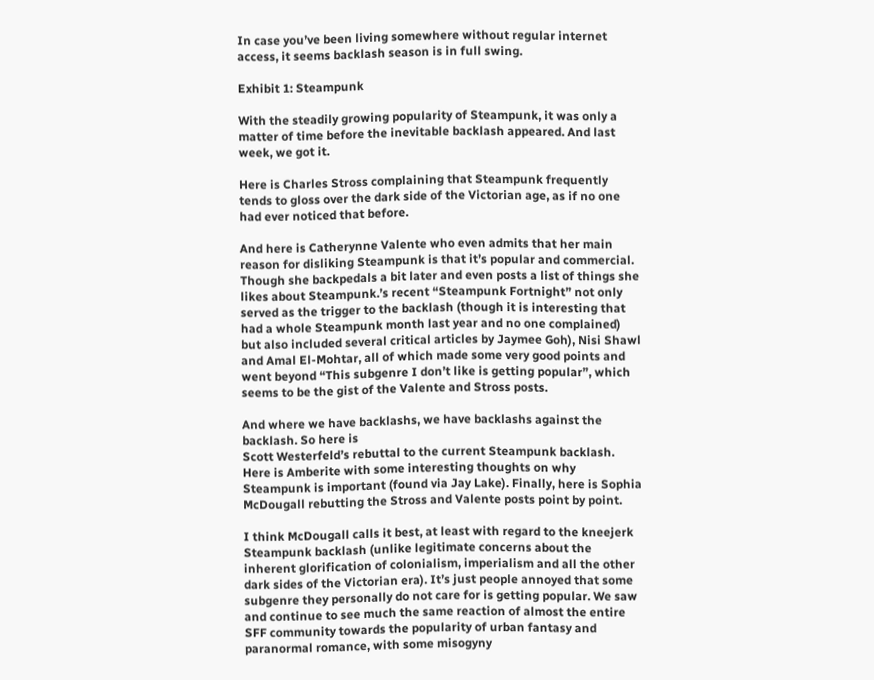In case you’ve been living somewhere without regular internet access, it seems backlash season is in full swing.

Exhibit 1: Steampunk

With the steadily growing popularity of Steampunk, it was only a matter of time before the inevitable backlash appeared. And last week, we got it.

Here is Charles Stross complaining that Steampunk frequently tends to gloss over the dark side of the Victorian age, as if no one had ever noticed that before.

And here is Catherynne Valente who even admits that her main reason for disliking Steampunk is that it’s popular and commercial. Though she backpedals a bit later and even posts a list of things she likes about Steampunk.’s recent “Steampunk Fortnight” not only served as the trigger to the backlash (though it is interesting that had a whole Steampunk month last year and no one complained) but also included several critical articles by Jaymee Goh), Nisi Shawl and Amal El-Mohtar, all of which made some very good points and went beyond “This subgenre I don’t like is getting popular”, which seems to be the gist of the Valente and Stross posts.

And where we have backlashs, we have backlashs against the backlash. So here is
Scott Westerfeld’s rebuttal to the current Steampunk backlash. Here is Amberite with some interesting thoughts on why Steampunk is important (found via Jay Lake). Finally, here is Sophia McDougall rebutting the Stross and Valente posts point by point.

I think McDougall calls it best, at least with regard to the kneejerk Steampunk backlash (unlike legitimate concerns about the inherent glorification of colonialism, imperialism and all the other dark sides of the Victorian era). It’s just people annoyed that some subgenre they personally do not care for is getting popular. We saw and continue to see much the same reaction of almost the entire SFF community towards the popularity of urban fantasy and paranormal romance, with some misogyny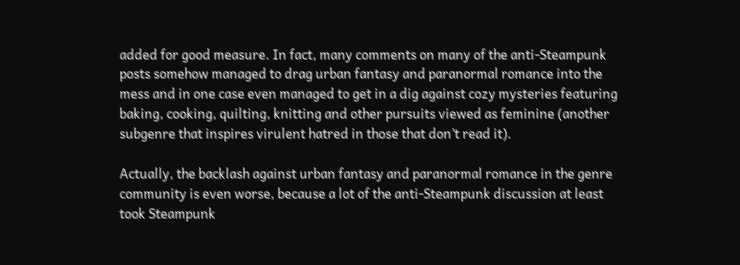added for good measure. In fact, many comments on many of the anti-Steampunk posts somehow managed to drag urban fantasy and paranormal romance into the mess and in one case even managed to get in a dig against cozy mysteries featuring baking, cooking, quilting, knitting and other pursuits viewed as feminine (another subgenre that inspires virulent hatred in those that don’t read it).

Actually, the backlash against urban fantasy and paranormal romance in the genre community is even worse, because a lot of the anti-Steampunk discussion at least took Steampunk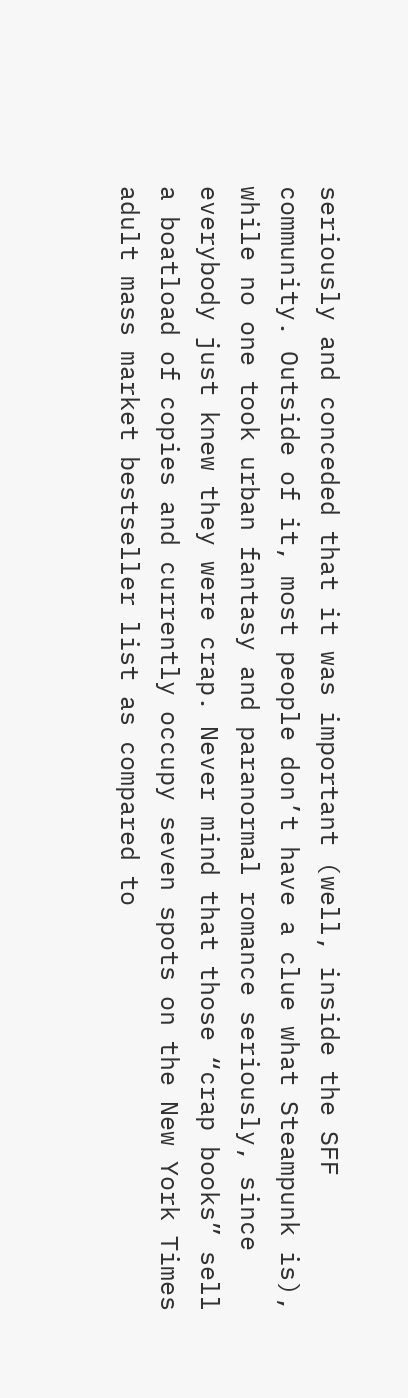seriously and conceded that it was important (well, inside the SFF community. Outside of it, most people don’t have a clue what Steampunk is), while no one took urban fantasy and paranormal romance seriously, since everybody just knew they were crap. Never mind that those “crap books” sell a boatload of copies and currently occupy seven spots on the New York Times adult mass market bestseller list as compared to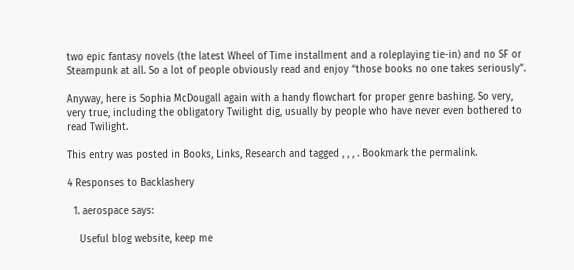two epic fantasy novels (the latest Wheel of Time installment and a roleplaying tie-in) and no SF or Steampunk at all. So a lot of people obviously read and enjoy “those books no one takes seriously”.

Anyway, here is Sophia McDougall again with a handy flowchart for proper genre bashing. So very, very true, including the obligatory Twilight dig, usually by people who have never even bothered to read Twilight.

This entry was posted in Books, Links, Research and tagged , , , . Bookmark the permalink.

4 Responses to Backlashery

  1. aerospace says:

    Useful blog website, keep me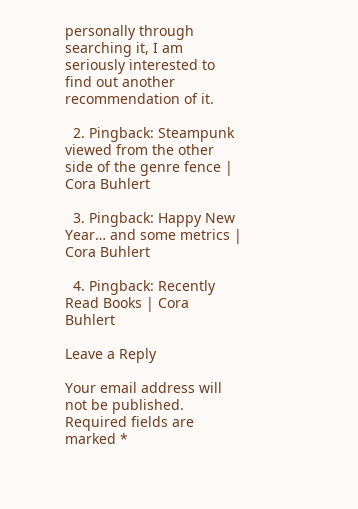personally through searching it, I am seriously interested to find out another recommendation of it.

  2. Pingback: Steampunk viewed from the other side of the genre fence | Cora Buhlert

  3. Pingback: Happy New Year… and some metrics | Cora Buhlert

  4. Pingback: Recently Read Books | Cora Buhlert

Leave a Reply

Your email address will not be published. Required fields are marked *